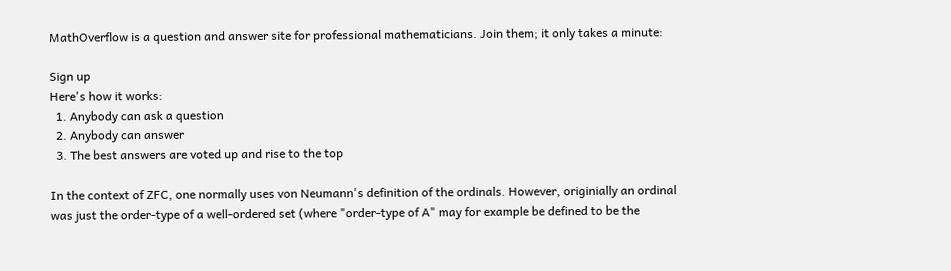MathOverflow is a question and answer site for professional mathematicians. Join them; it only takes a minute:

Sign up
Here's how it works:
  1. Anybody can ask a question
  2. Anybody can answer
  3. The best answers are voted up and rise to the top

In the context of ZFC, one normally uses von Neumann's definition of the ordinals. However, originially an ordinal was just the order-type of a well-ordered set (where "order-type of A" may for example be defined to be the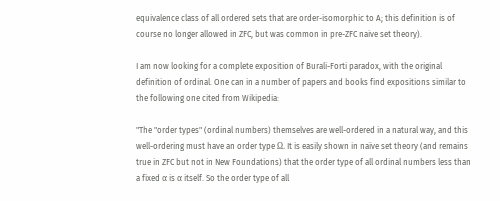equivalence class of all ordered sets that are order-isomorphic to A; this definition is of course no longer allowed in ZFC, but was common in pre-ZFC naive set theory).

I am now looking for a complete exposition of Burali-Forti paradox, with the original definition of ordinal. One can in a number of papers and books find expositions similar to the following one cited from Wikipedia:

"The "order types" (ordinal numbers) themselves are well-ordered in a natural way, and this well-ordering must have an order type Ω. It is easily shown in naïve set theory (and remains true in ZFC but not in New Foundations) that the order type of all ordinal numbers less than a fixed α is α itself. So the order type of all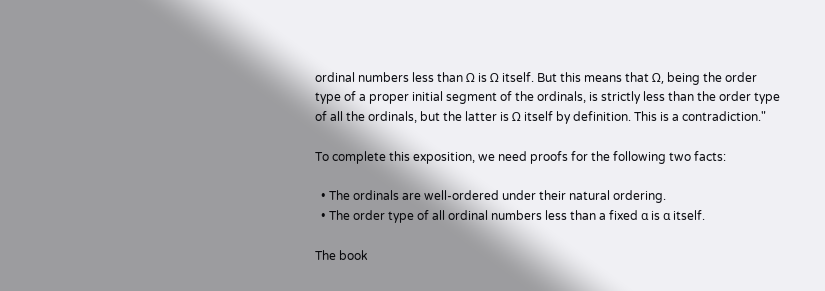ordinal numbers less than Ω is Ω itself. But this means that Ω, being the order type of a proper initial segment of the ordinals, is strictly less than the order type of all the ordinals, but the latter is Ω itself by definition. This is a contradiction."

To complete this exposition, we need proofs for the following two facts:

  • The ordinals are well-ordered under their natural ordering.
  • The order type of all ordinal numbers less than a fixed α is α itself.

The book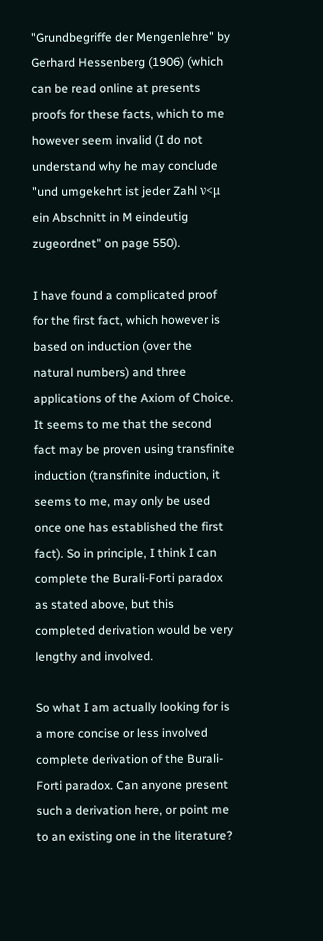"Grundbegriffe der Mengenlehre" by Gerhard Hessenberg (1906) (which can be read online at presents proofs for these facts, which to me however seem invalid (I do not understand why he may conclude "und umgekehrt ist jeder Zahl ν<μ ein Abschnitt in M eindeutig zugeordnet" on page 550).

I have found a complicated proof for the first fact, which however is based on induction (over the natural numbers) and three applications of the Axiom of Choice. It seems to me that the second fact may be proven using transfinite induction (transfinite induction, it seems to me, may only be used once one has established the first fact). So in principle, I think I can complete the Burali-Forti paradox as stated above, but this completed derivation would be very lengthy and involved.

So what I am actually looking for is a more concise or less involved complete derivation of the Burali-Forti paradox. Can anyone present such a derivation here, or point me to an existing one in the literature?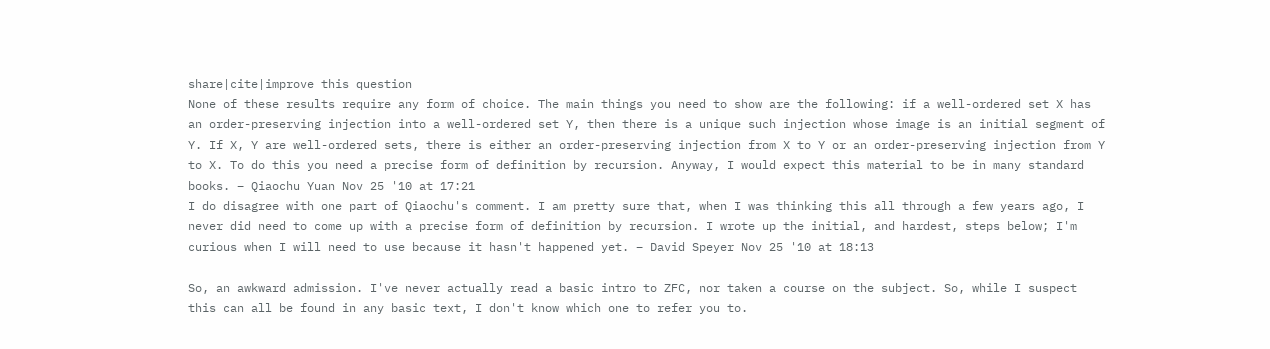share|cite|improve this question
None of these results require any form of choice. The main things you need to show are the following: if a well-ordered set X has an order-preserving injection into a well-ordered set Y, then there is a unique such injection whose image is an initial segment of Y. If X, Y are well-ordered sets, there is either an order-preserving injection from X to Y or an order-preserving injection from Y to X. To do this you need a precise form of definition by recursion. Anyway, I would expect this material to be in many standard books. – Qiaochu Yuan Nov 25 '10 at 17:21
I do disagree with one part of Qiaochu's comment. I am pretty sure that, when I was thinking this all through a few years ago, I never did need to come up with a precise form of definition by recursion. I wrote up the initial, and hardest, steps below; I'm curious when I will need to use because it hasn't happened yet. – David Speyer Nov 25 '10 at 18:13

So, an awkward admission. I've never actually read a basic intro to ZFC, nor taken a course on the subject. So, while I suspect this can all be found in any basic text, I don't know which one to refer you to.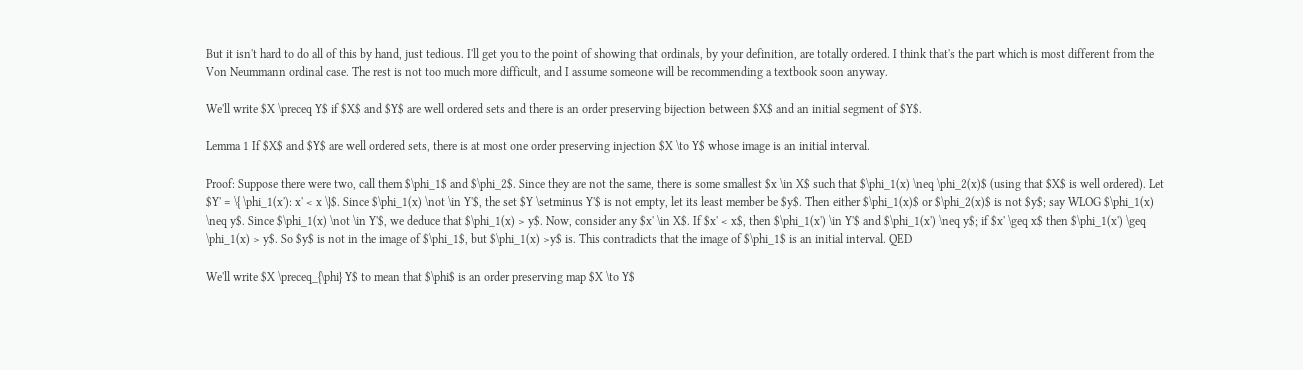But it isn't hard to do all of this by hand, just tedious. I'll get you to the point of showing that ordinals, by your definition, are totally ordered. I think that's the part which is most different from the Von Neummann ordinal case. The rest is not too much more difficult, and I assume someone will be recommending a textbook soon anyway.

We'll write $X \preceq Y$ if $X$ and $Y$ are well ordered sets and there is an order preserving bijection between $X$ and an initial segment of $Y$.

Lemma 1 If $X$ and $Y$ are well ordered sets, there is at most one order preserving injection $X \to Y$ whose image is an initial interval.

Proof: Suppose there were two, call them $\phi_1$ and $\phi_2$. Since they are not the same, there is some smallest $x \in X$ such that $\phi_1(x) \neq \phi_2(x)$ (using that $X$ is well ordered). Let $Y' = \{ \phi_1(x'): x' < x \}$. Since $\phi_1(x) \not \in Y'$, the set $Y \setminus Y'$ is not empty, let its least member be $y$. Then either $\phi_1(x)$ or $\phi_2(x)$ is not $y$; say WLOG $\phi_1(x) \neq y$. Since $\phi_1(x) \not \in Y'$, we deduce that $\phi_1(x) > y$. Now, consider any $x' \in X$. If $x' < x$, then $\phi_1(x') \in Y'$ and $\phi_1(x') \neq y$; if $x' \geq x$ then $\phi_1(x') \geq \phi_1(x) > y$. So $y$ is not in the image of $\phi_1$, but $\phi_1(x) >y$ is. This contradicts that the image of $\phi_1$ is an initial interval. QED

We'll write $X \preceq_{\phi} Y$ to mean that $\phi$ is an order preserving map $X \to Y$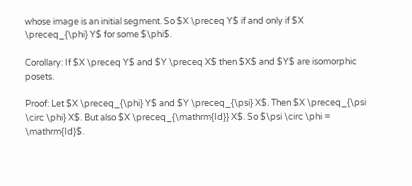whose image is an initial segment. So $X \preceq Y$ if and only if $X \preceq_{\phi} Y$ for some $\phi$.

Corollary: If $X \preceq Y$ and $Y \preceq X$ then $X$ and $Y$ are isomorphic posets.

Proof: Let $X \preceq_{\phi} Y$ and $Y \preceq_{\psi} X$. Then $X \preceq_{\psi \circ \phi} X$. But also $X \preceq_{\mathrm{Id}} X$. So $\psi \circ \phi = \mathrm{Id}$.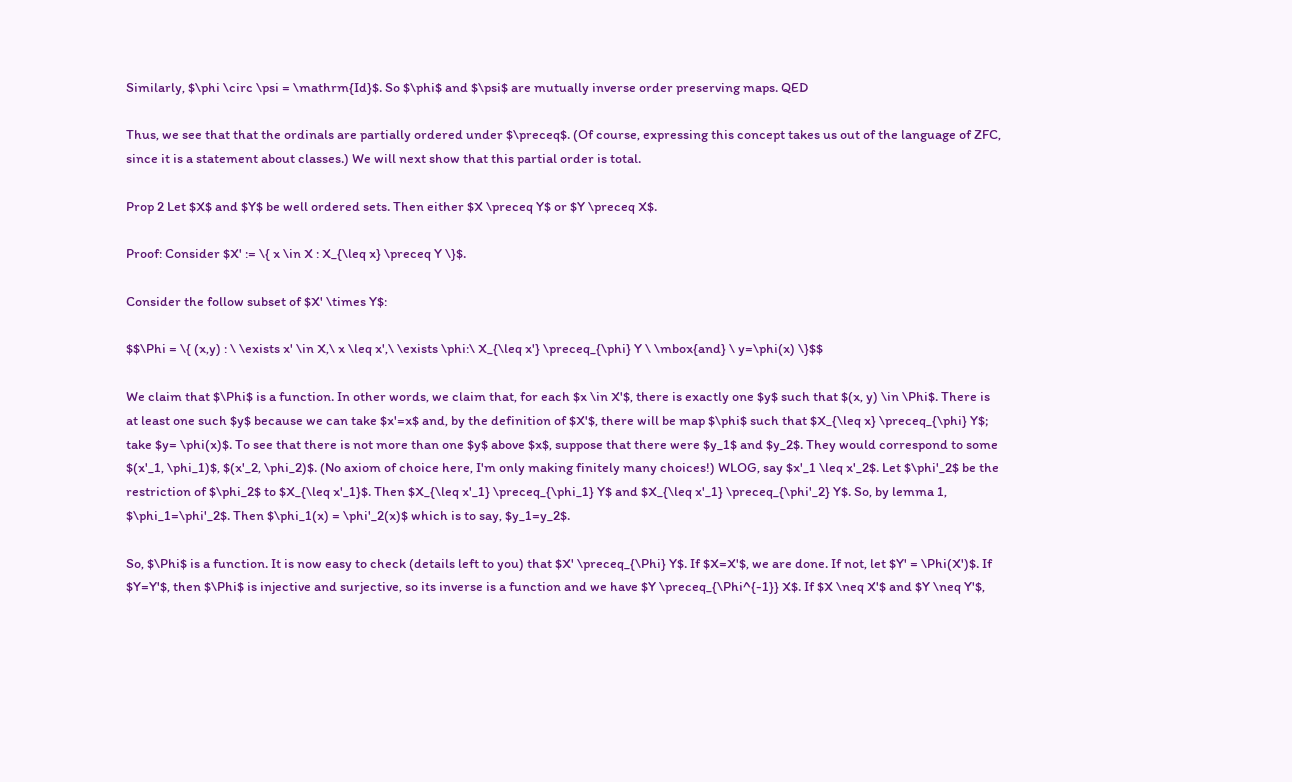Similarly, $\phi \circ \psi = \mathrm{Id}$. So $\phi$ and $\psi$ are mutually inverse order preserving maps. QED

Thus, we see that that the ordinals are partially ordered under $\preceq$. (Of course, expressing this concept takes us out of the language of ZFC, since it is a statement about classes.) We will next show that this partial order is total.

Prop 2 Let $X$ and $Y$ be well ordered sets. Then either $X \preceq Y$ or $Y \preceq X$.

Proof: Consider $X' := \{ x \in X : X_{\leq x} \preceq Y \}$.

Consider the follow subset of $X' \times Y$:

$$\Phi = \{ (x,y) : \ \exists x' \in X,\ x \leq x',\ \exists \phi:\ X_{\leq x'} \preceq_{\phi} Y \ \mbox{and} \ y=\phi(x) \}$$

We claim that $\Phi$ is a function. In other words, we claim that, for each $x \in X'$, there is exactly one $y$ such that $(x, y) \in \Phi$. There is at least one such $y$ because we can take $x'=x$ and, by the definition of $X'$, there will be map $\phi$ such that $X_{\leq x} \preceq_{\phi} Y$; take $y= \phi(x)$. To see that there is not more than one $y$ above $x$, suppose that there were $y_1$ and $y_2$. They would correspond to some $(x'_1, \phi_1)$, $(x'_2, \phi_2)$. (No axiom of choice here, I'm only making finitely many choices!) WLOG, say $x'_1 \leq x'_2$. Let $\phi'_2$ be the restriction of $\phi_2$ to $X_{\leq x'_1}$. Then $X_{\leq x'_1} \preceq_{\phi_1} Y$ and $X_{\leq x'_1} \preceq_{\phi'_2} Y$. So, by lemma 1, $\phi_1=\phi'_2$. Then $\phi_1(x) = \phi'_2(x)$ which is to say, $y_1=y_2$.

So, $\Phi$ is a function. It is now easy to check (details left to you) that $X' \preceq_{\Phi} Y$. If $X=X'$, we are done. If not, let $Y' = \Phi(X')$. If $Y=Y'$, then $\Phi$ is injective and surjective, so its inverse is a function and we have $Y \preceq_{\Phi^{-1}} X$. If $X \neq X'$ and $Y \neq Y'$,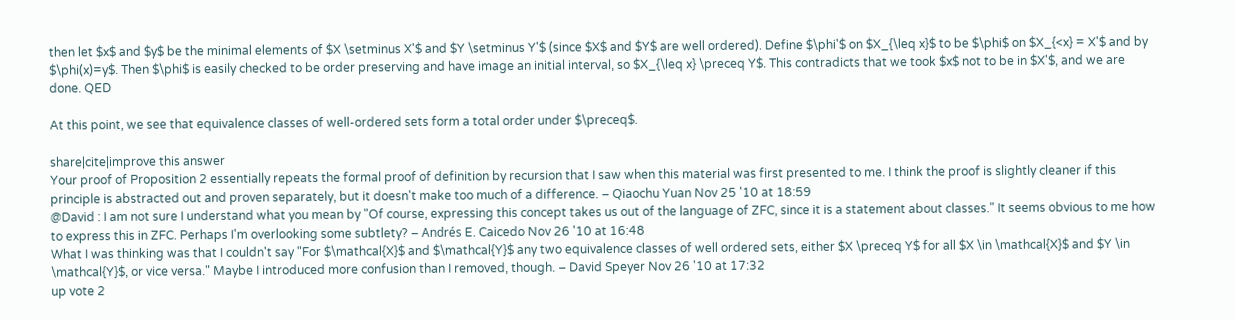then let $x$ and $y$ be the minimal elements of $X \setminus X'$ and $Y \setminus Y'$ (since $X$ and $Y$ are well ordered). Define $\phi'$ on $X_{\leq x}$ to be $\phi$ on $X_{<x} = X'$ and by $\phi(x)=y$. Then $\phi$ is easily checked to be order preserving and have image an initial interval, so $X_{\leq x} \preceq Y$. This contradicts that we took $x$ not to be in $X'$, and we are done. QED

At this point, we see that equivalence classes of well-ordered sets form a total order under $\preceq$.

share|cite|improve this answer
Your proof of Proposition 2 essentially repeats the formal proof of definition by recursion that I saw when this material was first presented to me. I think the proof is slightly cleaner if this principle is abstracted out and proven separately, but it doesn't make too much of a difference. – Qiaochu Yuan Nov 25 '10 at 18:59
@David : I am not sure I understand what you mean by "Of course, expressing this concept takes us out of the language of ZFC, since it is a statement about classes." It seems obvious to me how to express this in ZFC. Perhaps I'm overlooking some subtlety? – Andrés E. Caicedo Nov 26 '10 at 16:48
What I was thinking was that I couldn't say "For $\mathcal{X}$ and $\mathcal{Y}$ any two equivalence classes of well ordered sets, either $X \preceq Y$ for all $X \in \mathcal{X}$ and $Y \in \mathcal{Y}$, or vice versa." Maybe I introduced more confusion than I removed, though. – David Speyer Nov 26 '10 at 17:32
up vote 2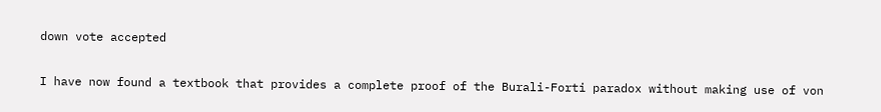down vote accepted

I have now found a textbook that provides a complete proof of the Burali-Forti paradox without making use of von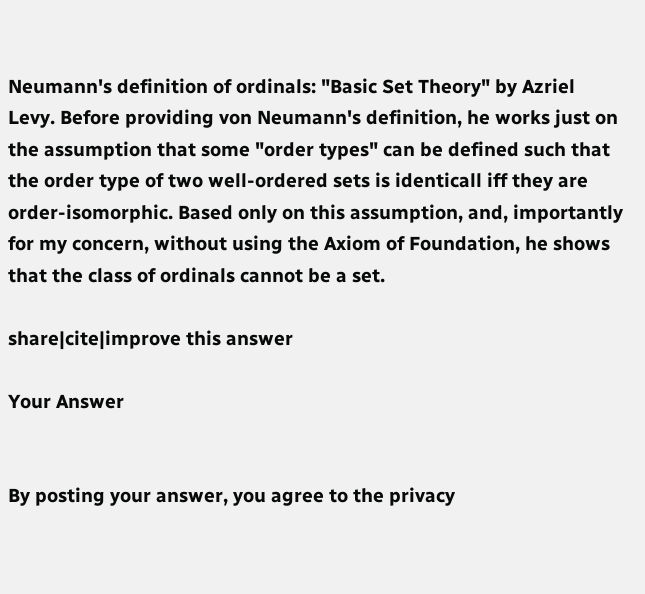Neumann's definition of ordinals: "Basic Set Theory" by Azriel Levy. Before providing von Neumann's definition, he works just on the assumption that some "order types" can be defined such that the order type of two well-ordered sets is identicall iff they are order-isomorphic. Based only on this assumption, and, importantly for my concern, without using the Axiom of Foundation, he shows that the class of ordinals cannot be a set.

share|cite|improve this answer

Your Answer


By posting your answer, you agree to the privacy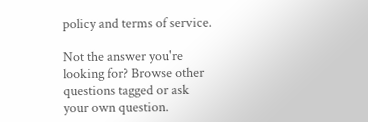policy and terms of service.

Not the answer you're looking for? Browse other questions tagged or ask your own question.